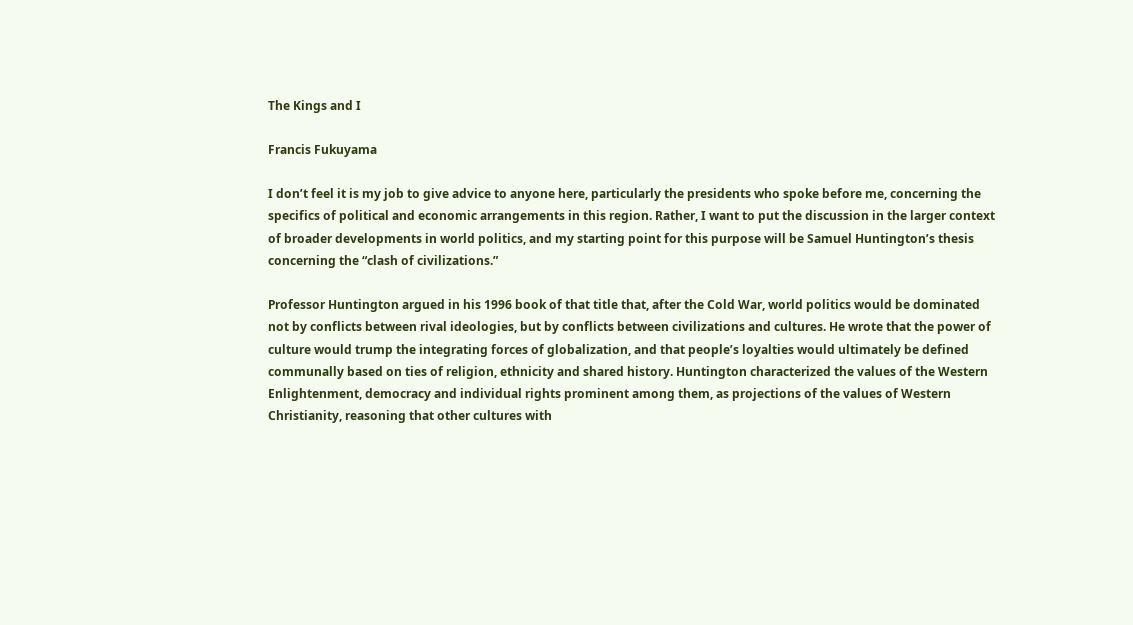The Kings and I

Francis Fukuyama

I don’t feel it is my job to give advice to anyone here, particularly the presidents who spoke before me, concerning the specifics of political and economic arrangements in this region. Rather, I want to put the discussion in the larger context of broader developments in world politics, and my starting point for this purpose will be Samuel Huntington’s thesis concerning the “clash of civilizations.”

Professor Huntington argued in his 1996 book of that title that, after the Cold War, world politics would be dominated not by conflicts between rival ideologies, but by conflicts between civilizations and cultures. He wrote that the power of culture would trump the integrating forces of globalization, and that people’s loyalties would ultimately be defined communally based on ties of religion, ethnicity and shared history. Huntington characterized the values of the Western Enlightenment, democracy and individual rights prominent among them, as projections of the values of Western Christianity, reasoning that other cultures with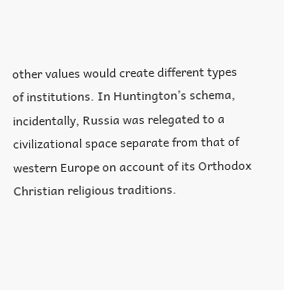other values would create different types of institutions. In Huntington’s schema, incidentally, Russia was relegated to a civilizational space separate from that of western Europe on account of its Orthodox Christian religious traditions.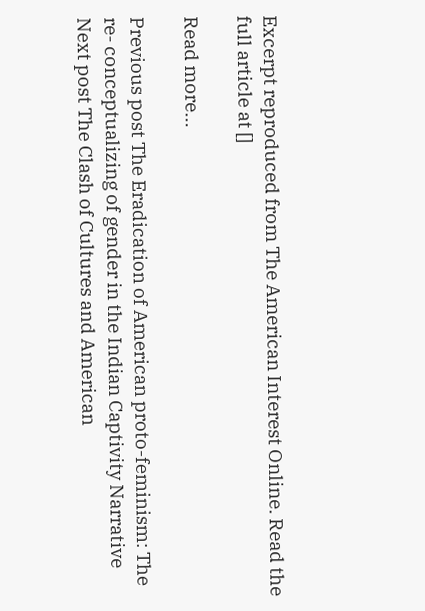Excerpt reproduced from The American Interest Online. Read the full article at []

Read more…

Previous post The Eradication of American proto-feminism: The re- conceptualizing of gender in the Indian Captivity Narrative
Next post The Clash of Cultures and American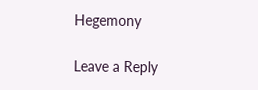Hegemony

Leave a Reply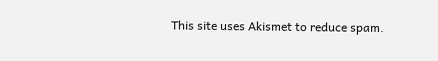This site uses Akismet to reduce spam.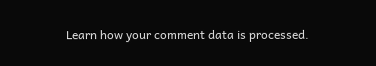Learn how your comment data is processed.